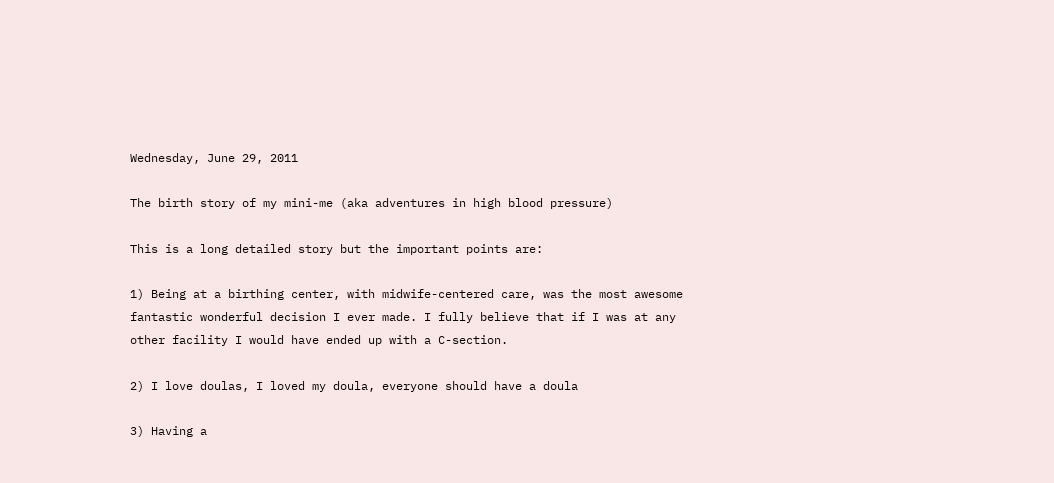Wednesday, June 29, 2011

The birth story of my mini-me (aka adventures in high blood pressure)

This is a long detailed story but the important points are:

1) Being at a birthing center, with midwife-centered care, was the most awesome fantastic wonderful decision I ever made. I fully believe that if I was at any other facility I would have ended up with a C-section.

2) I love doulas, I loved my doula, everyone should have a doula

3) Having a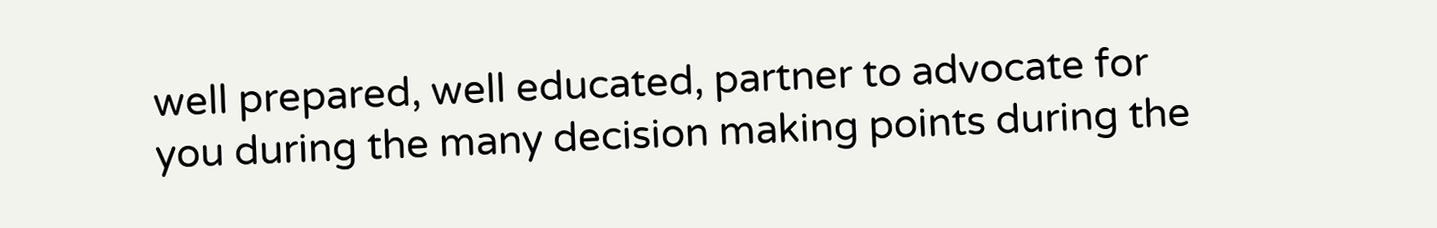well prepared, well educated, partner to advocate for you during the many decision making points during the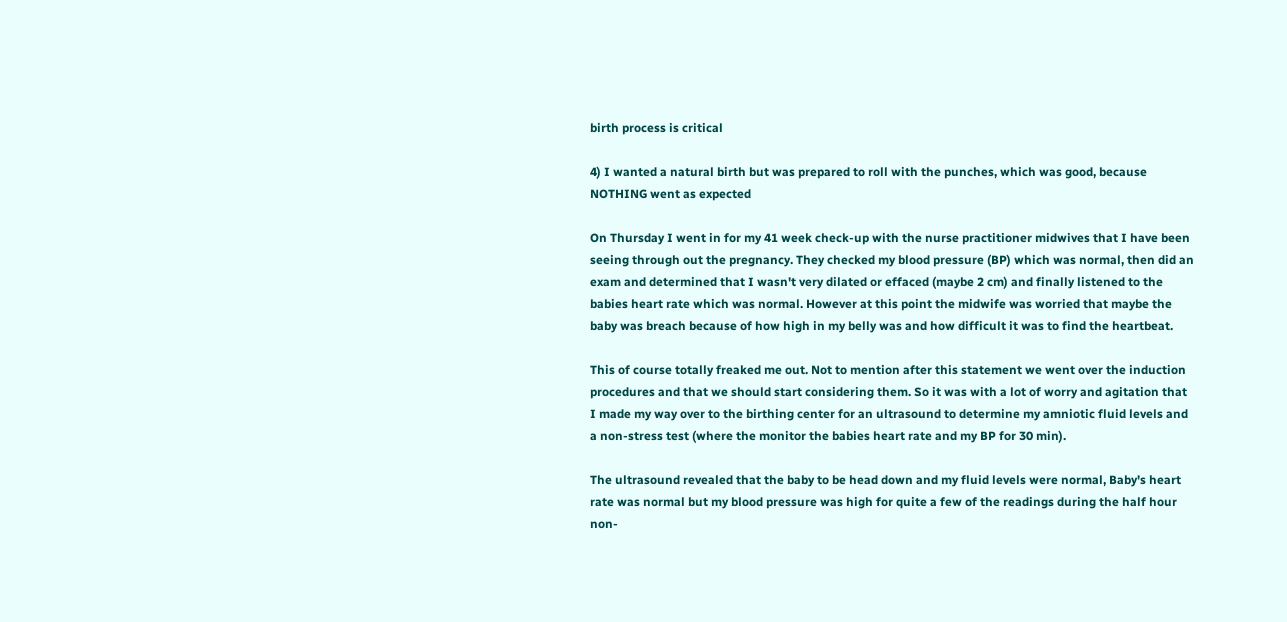birth process is critical

4) I wanted a natural birth but was prepared to roll with the punches, which was good, because NOTHING went as expected

On Thursday I went in for my 41 week check-up with the nurse practitioner midwives that I have been seeing through out the pregnancy. They checked my blood pressure (BP) which was normal, then did an exam and determined that I wasn't very dilated or effaced (maybe 2 cm) and finally listened to the babies heart rate which was normal. However at this point the midwife was worried that maybe the baby was breach because of how high in my belly was and how difficult it was to find the heartbeat.

This of course totally freaked me out. Not to mention after this statement we went over the induction procedures and that we should start considering them. So it was with a lot of worry and agitation that I made my way over to the birthing center for an ultrasound to determine my amniotic fluid levels and a non-stress test (where the monitor the babies heart rate and my BP for 30 min).

The ultrasound revealed that the baby to be head down and my fluid levels were normal, Baby's heart rate was normal but my blood pressure was high for quite a few of the readings during the half hour non-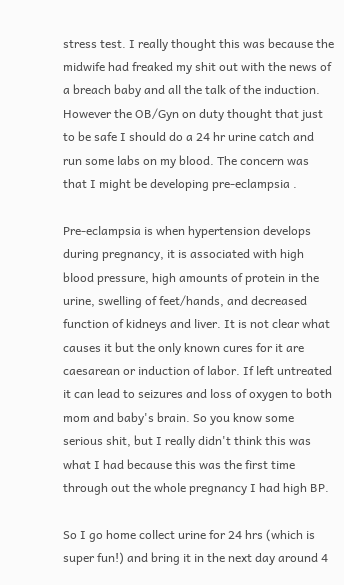stress test. I really thought this was because the midwife had freaked my shit out with the news of a breach baby and all the talk of the induction. However the OB/Gyn on duty thought that just to be safe I should do a 24 hr urine catch and run some labs on my blood. The concern was that I might be developing pre-eclampsia .

Pre-eclampsia is when hypertension develops during pregnancy, it is associated with high blood pressure, high amounts of protein in the urine, swelling of feet/hands, and decreased function of kidneys and liver. It is not clear what causes it but the only known cures for it are caesarean or induction of labor. If left untreated it can lead to seizures and loss of oxygen to both mom and baby's brain. So you know some serious shit, but I really didn't think this was what I had because this was the first time through out the whole pregnancy I had high BP.

So I go home collect urine for 24 hrs (which is super fun!) and bring it in the next day around 4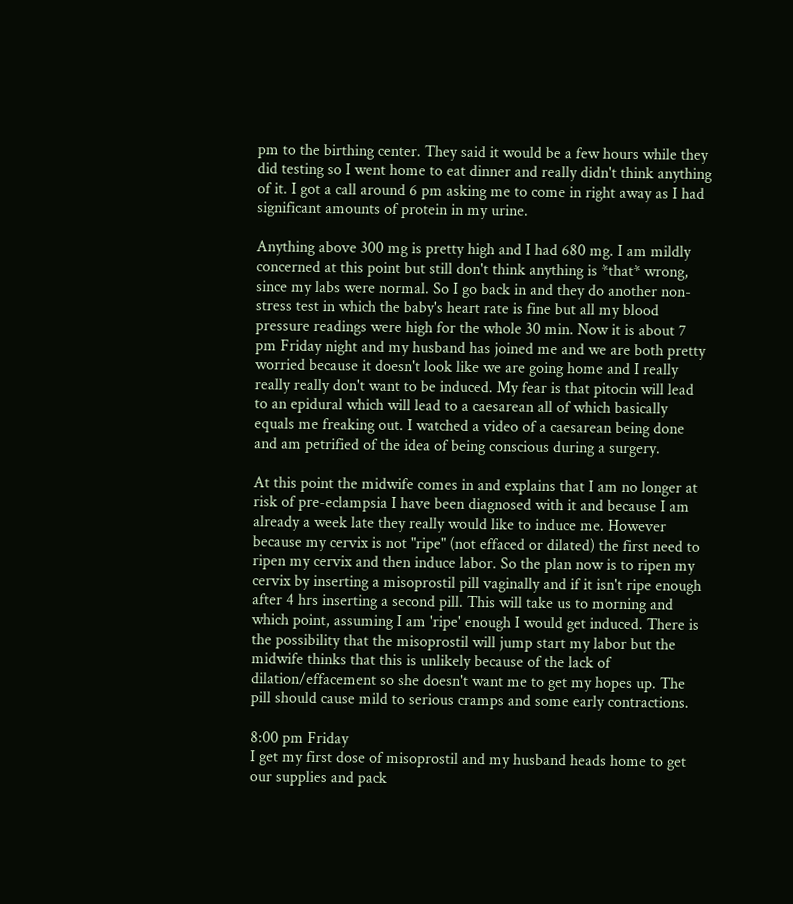pm to the birthing center. They said it would be a few hours while they did testing so I went home to eat dinner and really didn't think anything of it. I got a call around 6 pm asking me to come in right away as I had significant amounts of protein in my urine.

Anything above 300 mg is pretty high and I had 680 mg. I am mildly concerned at this point but still don't think anything is *that* wrong, since my labs were normal. So I go back in and they do another non-stress test in which the baby's heart rate is fine but all my blood pressure readings were high for the whole 30 min. Now it is about 7 pm Friday night and my husband has joined me and we are both pretty worried because it doesn't look like we are going home and I really really really don't want to be induced. My fear is that pitocin will lead to an epidural which will lead to a caesarean all of which basically equals me freaking out. I watched a video of a caesarean being done and am petrified of the idea of being conscious during a surgery.

At this point the midwife comes in and explains that I am no longer at risk of pre-eclampsia I have been diagnosed with it and because I am already a week late they really would like to induce me. However because my cervix is not "ripe" (not effaced or dilated) the first need to ripen my cervix and then induce labor. So the plan now is to ripen my cervix by inserting a misoprostil pill vaginally and if it isn't ripe enough after 4 hrs inserting a second pill. This will take us to morning and which point, assuming I am 'ripe' enough I would get induced. There is the possibility that the misoprostil will jump start my labor but the midwife thinks that this is unlikely because of the lack of dilation/effacement so she doesn't want me to get my hopes up. The pill should cause mild to serious cramps and some early contractions.

8:00 pm Friday
I get my first dose of misoprostil and my husband heads home to get our supplies and pack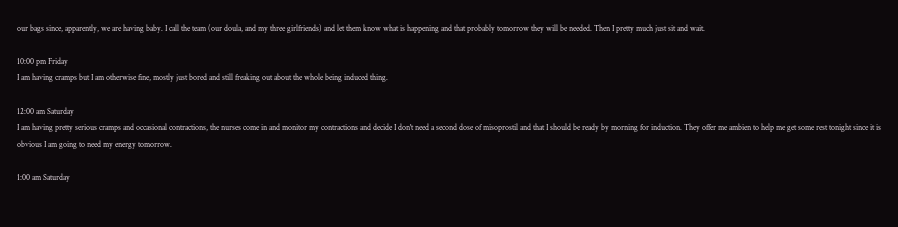our bags since, apparently, we are having baby. I call the team (our doula, and my three girlfriends) and let them know what is happening and that probably tomorrow they will be needed. Then I pretty much just sit and wait.

10:00 pm Friday
I am having cramps but I am otherwise fine, mostly just bored and still freaking out about the whole being induced thing.

12:00 am Saturday
I am having pretty serious cramps and occasional contractions, the nurses come in and monitor my contractions and decide I don't need a second dose of misoprostil and that I should be ready by morning for induction. They offer me ambien to help me get some rest tonight since it is obvious I am going to need my energy tomorrow.

1:00 am Saturday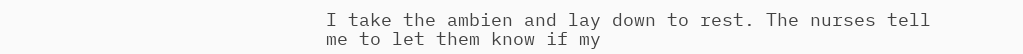I take the ambien and lay down to rest. The nurses tell me to let them know if my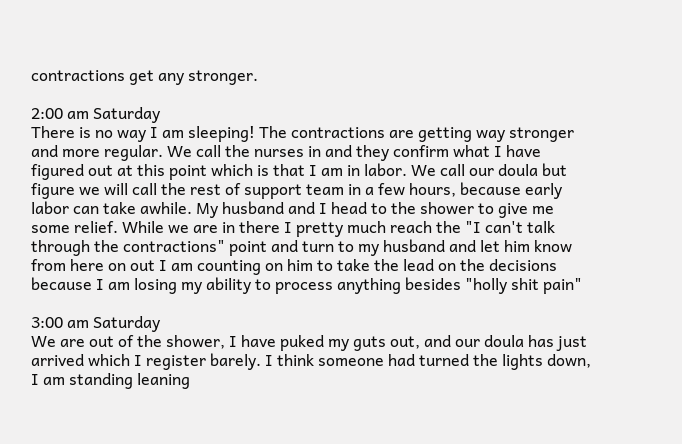contractions get any stronger.

2:00 am Saturday
There is no way I am sleeping! The contractions are getting way stronger and more regular. We call the nurses in and they confirm what I have figured out at this point which is that I am in labor. We call our doula but figure we will call the rest of support team in a few hours, because early labor can take awhile. My husband and I head to the shower to give me some relief. While we are in there I pretty much reach the "I can't talk through the contractions" point and turn to my husband and let him know from here on out I am counting on him to take the lead on the decisions because I am losing my ability to process anything besides "holly shit pain"

3:00 am Saturday
We are out of the shower, I have puked my guts out, and our doula has just arrived which I register barely. I think someone had turned the lights down, I am standing leaning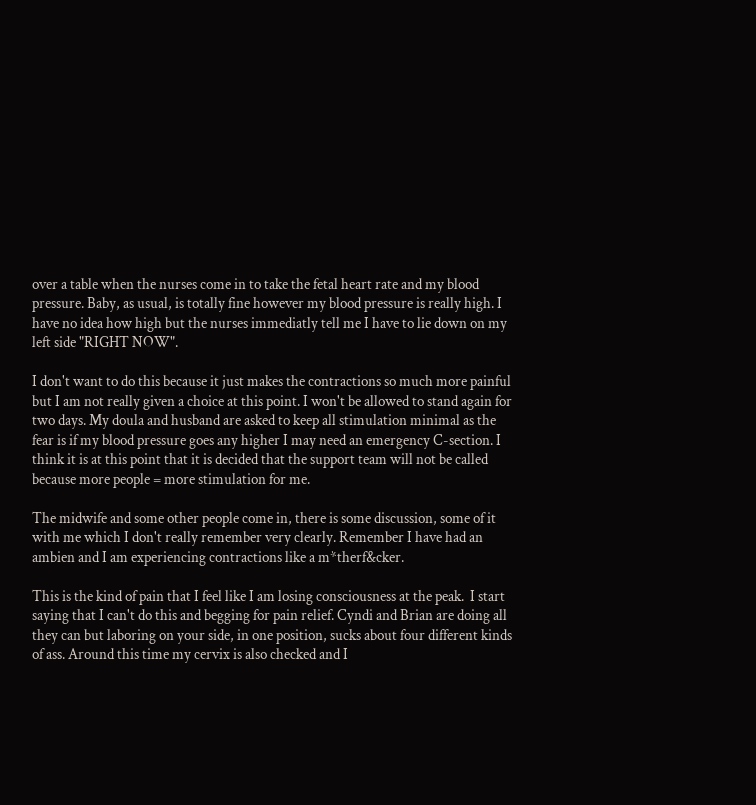over a table when the nurses come in to take the fetal heart rate and my blood pressure. Baby, as usual, is totally fine however my blood pressure is really high. I have no idea how high but the nurses immediatly tell me I have to lie down on my left side "RIGHT NOW".

I don't want to do this because it just makes the contractions so much more painful but I am not really given a choice at this point. I won't be allowed to stand again for two days. My doula and husband are asked to keep all stimulation minimal as the fear is if my blood pressure goes any higher I may need an emergency C-section. I think it is at this point that it is decided that the support team will not be called because more people = more stimulation for me.

The midwife and some other people come in, there is some discussion, some of it with me which I don't really remember very clearly. Remember I have had an ambien and I am experiencing contractions like a m*therf&cker.

This is the kind of pain that I feel like I am losing consciousness at the peak.  I start saying that I can't do this and begging for pain relief. Cyndi and Brian are doing all they can but laboring on your side, in one position, sucks about four different kinds of ass. Around this time my cervix is also checked and I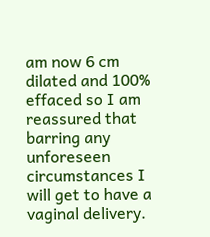am now 6 cm dilated and 100% effaced so I am reassured that barring any unforeseen circumstances I will get to have a vaginal delivery.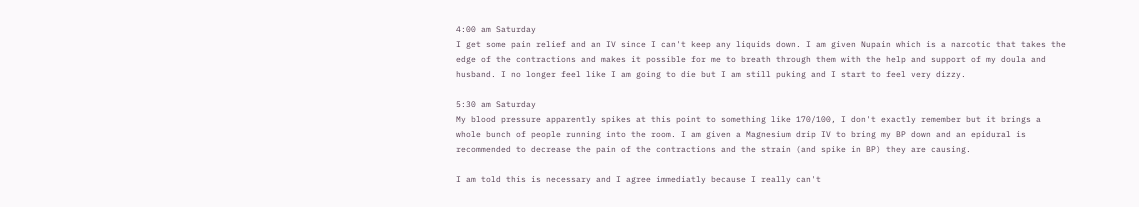4:00 am Saturday
I get some pain relief and an IV since I can't keep any liquids down. I am given Nupain which is a narcotic that takes the edge of the contractions and makes it possible for me to breath through them with the help and support of my doula and husband. I no longer feel like I am going to die but I am still puking and I start to feel very dizzy.

5:30 am Saturday
My blood pressure apparently spikes at this point to something like 170/100, I don't exactly remember but it brings a whole bunch of people running into the room. I am given a Magnesium drip IV to bring my BP down and an epidural is recommended to decrease the pain of the contractions and the strain (and spike in BP) they are causing.

I am told this is necessary and I agree immediatly because I really can't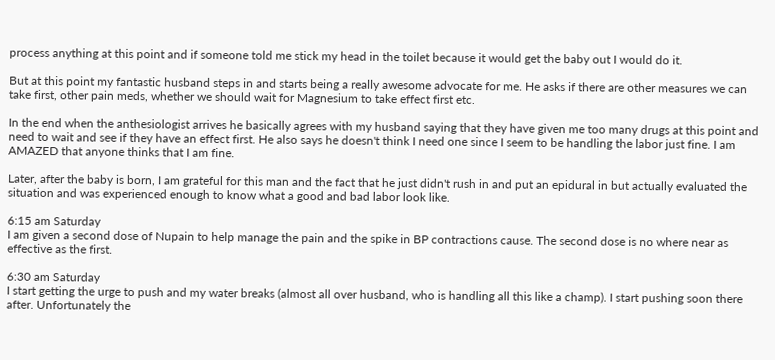process anything at this point and if someone told me stick my head in the toilet because it would get the baby out I would do it.

But at this point my fantastic husband steps in and starts being a really awesome advocate for me. He asks if there are other measures we can take first, other pain meds, whether we should wait for Magnesium to take effect first etc.

In the end when the anthesiologist arrives he basically agrees with my husband saying that they have given me too many drugs at this point and need to wait and see if they have an effect first. He also says he doesn't think I need one since I seem to be handling the labor just fine. I am AMAZED that anyone thinks that I am fine.

Later, after the baby is born, I am grateful for this man and the fact that he just didn't rush in and put an epidural in but actually evaluated the situation and was experienced enough to know what a good and bad labor look like.

6:15 am Saturday
I am given a second dose of Nupain to help manage the pain and the spike in BP contractions cause. The second dose is no where near as effective as the first.

6:30 am Saturday
I start getting the urge to push and my water breaks (almost all over husband, who is handling all this like a champ). I start pushing soon there after. Unfortunately the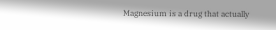Magnesium is a drug that actually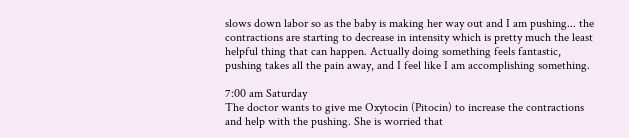slows down labor so as the baby is making her way out and I am pushing... the contractions are starting to decrease in intensity which is pretty much the least helpful thing that can happen. Actually doing something feels fantastic, pushing takes all the pain away, and I feel like I am accomplishing something.

7:00 am Saturday
The doctor wants to give me Oxytocin (Pitocin) to increase the contractions and help with the pushing. She is worried that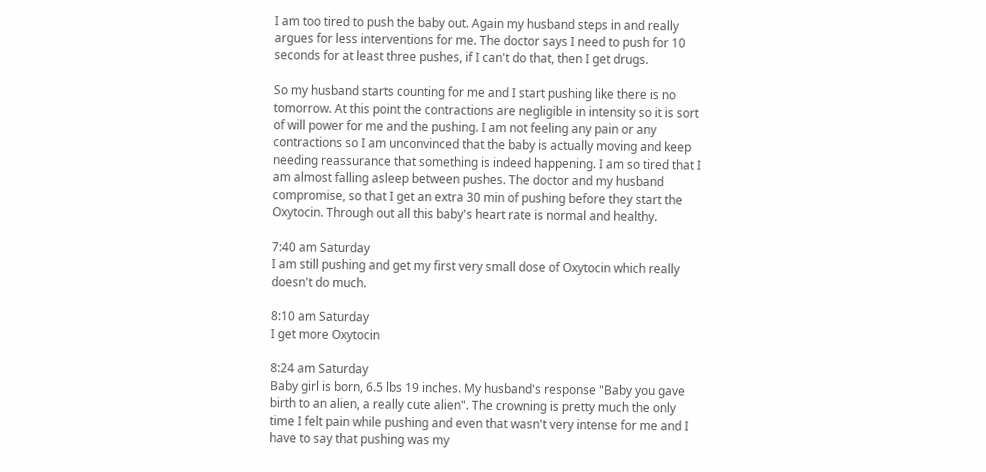I am too tired to push the baby out. Again my husband steps in and really argues for less interventions for me. The doctor says I need to push for 10 seconds for at least three pushes, if I can't do that, then I get drugs.

So my husband starts counting for me and I start pushing like there is no tomorrow. At this point the contractions are negligible in intensity so it is sort of will power for me and the pushing. I am not feeling any pain or any contractions so I am unconvinced that the baby is actually moving and keep needing reassurance that something is indeed happening. I am so tired that I am almost falling asleep between pushes. The doctor and my husband compromise, so that I get an extra 30 min of pushing before they start the Oxytocin. Through out all this baby's heart rate is normal and healthy.

7:40 am Saturday
I am still pushing and get my first very small dose of Oxytocin which really doesn't do much.

8:10 am Saturday
I get more Oxytocin

8:24 am Saturday
Baby girl is born, 6.5 lbs 19 inches. My husband's response "Baby you gave birth to an alien, a really cute alien". The crowning is pretty much the only time I felt pain while pushing and even that wasn't very intense for me and I have to say that pushing was my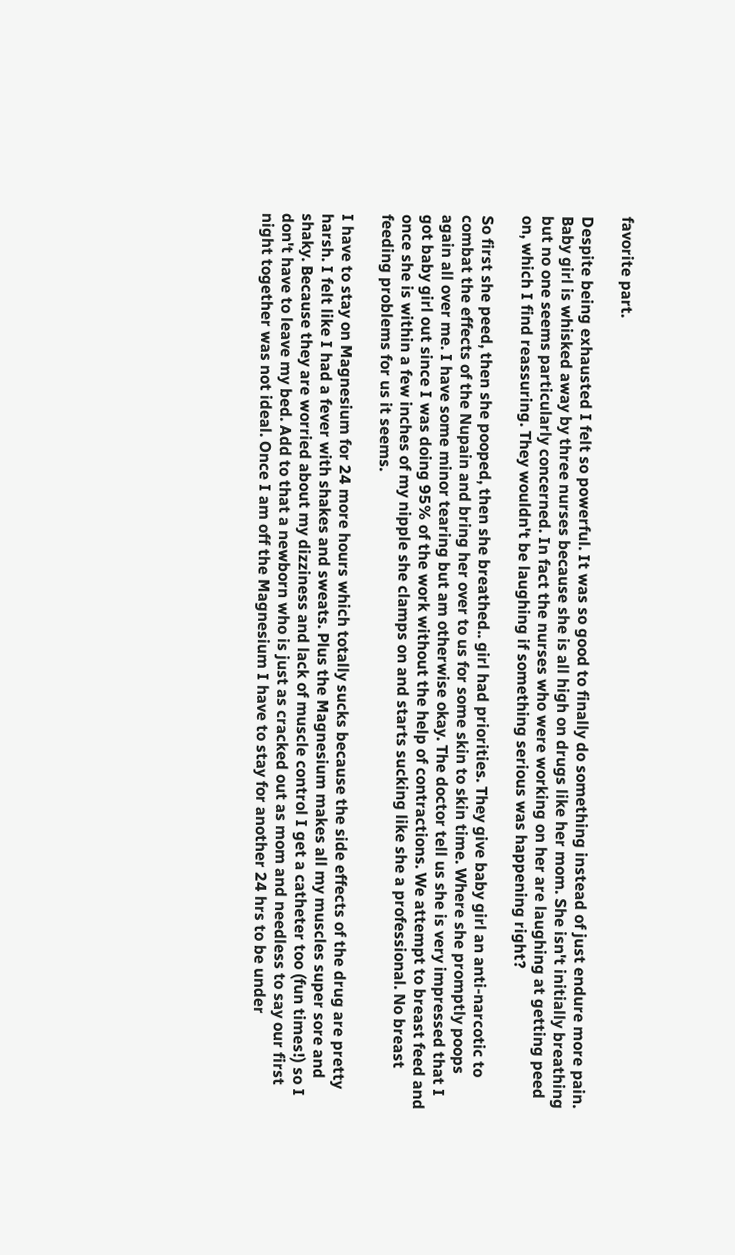favorite part.

Despite being exhausted I felt so powerful. It was so good to finally do something instead of just endure more pain. Baby girl is whisked away by three nurses because she is all high on drugs like her mom. She isn't initially breathing but no one seems particularly concerned. In fact the nurses who were working on her are laughing at getting peed on, which I find reassuring. They wouldn't be laughing if something serious was happening right?

So first she peed, then she pooped, then she breathed.. girl had priorities. They give baby girl an anti-narcotic to combat the effects of the Nupain and bring her over to us for some skin to skin time. Where she promptly poops again all over me. I have some minor tearing but am otherwise okay. The doctor tell us she is very impressed that I got baby girl out since I was doing 95% of the work without the help of contractions. We attempt to breast feed and once she is within a few inches of my nipple she clamps on and starts sucking like she a professional. No breast feeding problems for us it seems.

I have to stay on Magnesium for 24 more hours which totally sucks because the side effects of the drug are pretty harsh. I felt like I had a fever with shakes and sweats. Plus the Magnesium makes all my muscles super sore and shaky. Because they are worried about my dizziness and lack of muscle control I get a catheter too (fun times!) so I don't have to leave my bed. Add to that a newborn who is just as cracked out as mom and needless to say our first night together was not ideal. Once I am off the Magnesium I have to stay for another 24 hrs to be under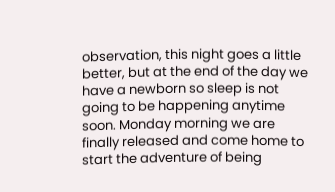observation, this night goes a little better, but at the end of the day we have a newborn so sleep is not going to be happening anytime soon. Monday morning we are finally released and come home to start the adventure of being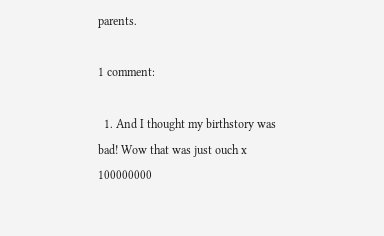parents.

1 comment:

  1. And I thought my birthstory was bad! Wow that was just ouch x 100000000